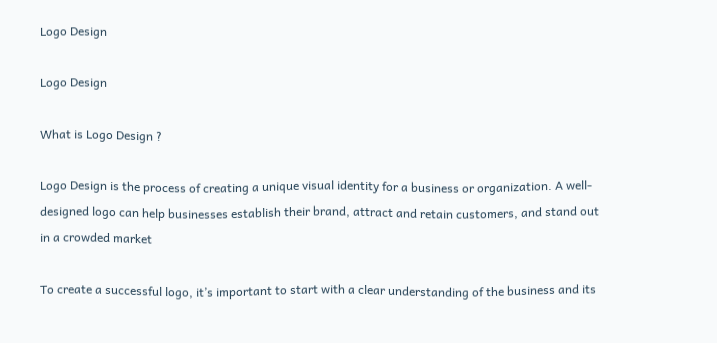Logo Design

Logo Design

What is Logo Design ?

Logo Design is the process of creating a unique visual identity for a business or organization. A well-designed logo can help businesses establish their brand, attract and retain customers, and stand out in a crowded market

To create a successful logo, it’s important to start with a clear understanding of the business and its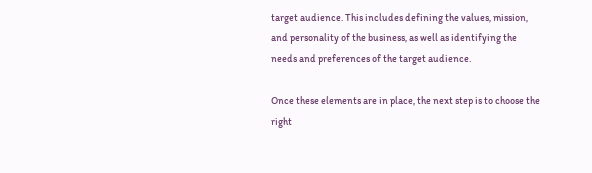target audience. This includes defining the values, mission, and personality of the business, as well as identifying the needs and preferences of the target audience.

Once these elements are in place, the next step is to choose the right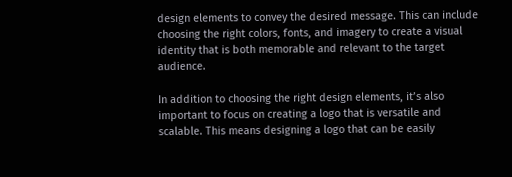design elements to convey the desired message. This can include choosing the right colors, fonts, and imagery to create a visual identity that is both memorable and relevant to the target audience.

In addition to choosing the right design elements, it’s also important to focus on creating a logo that is versatile and scalable. This means designing a logo that can be easily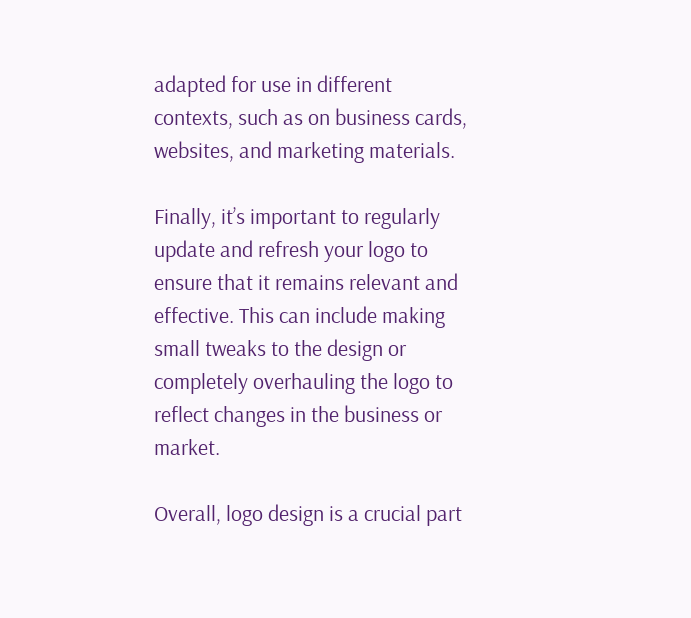adapted for use in different contexts, such as on business cards, websites, and marketing materials.

Finally, it’s important to regularly update and refresh your logo to ensure that it remains relevant and effective. This can include making small tweaks to the design or completely overhauling the logo to reflect changes in the business or market.

Overall, logo design is a crucial part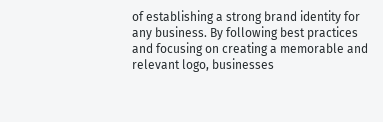of establishing a strong brand identity for any business. By following best practices and focusing on creating a memorable and relevant logo, businesses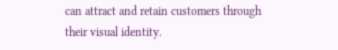can attract and retain customers through their visual identity.